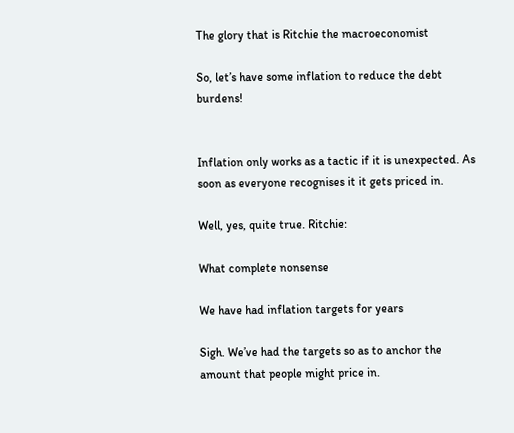The glory that is Ritchie the macroeconomist

So, let’s have some inflation to reduce the debt burdens!


Inflation only works as a tactic if it is unexpected. As soon as everyone recognises it it gets priced in.

Well, yes, quite true. Ritchie:

What complete nonsense

We have had inflation targets for years

Sigh. We’ve had the targets so as to anchor the amount that people might price in.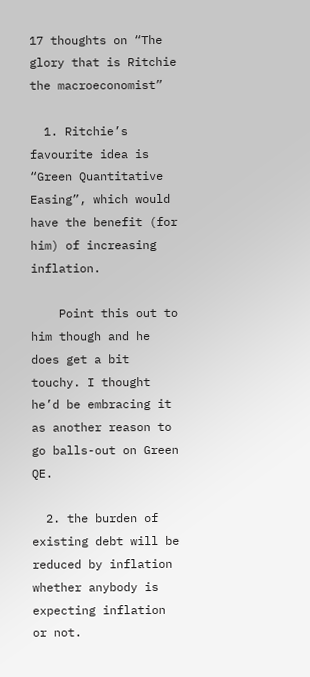17 thoughts on “The glory that is Ritchie the macroeconomist”

  1. Ritchie’s favourite idea is “Green Quantitative Easing”, which would have the benefit (for him) of increasing inflation.

    Point this out to him though and he does get a bit touchy. I thought he’d be embracing it as another reason to go balls-out on Green QE.

  2. the burden of existing debt will be reduced by inflation whether anybody is expecting inflation or not.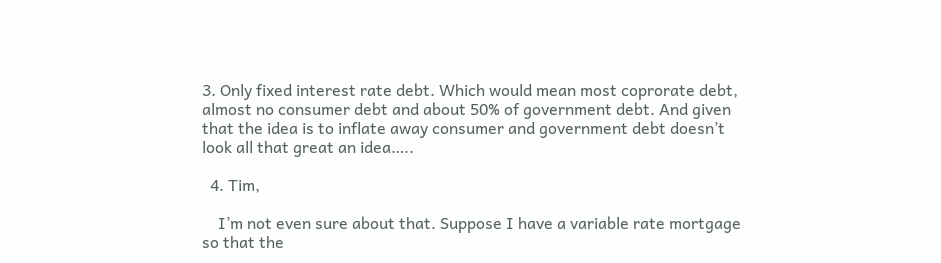3. Only fixed interest rate debt. Which would mean most coprorate debt, almost no consumer debt and about 50% of government debt. And given that the idea is to inflate away consumer and government debt doesn’t look all that great an idea…..

  4. Tim,

    I’m not even sure about that. Suppose I have a variable rate mortgage so that the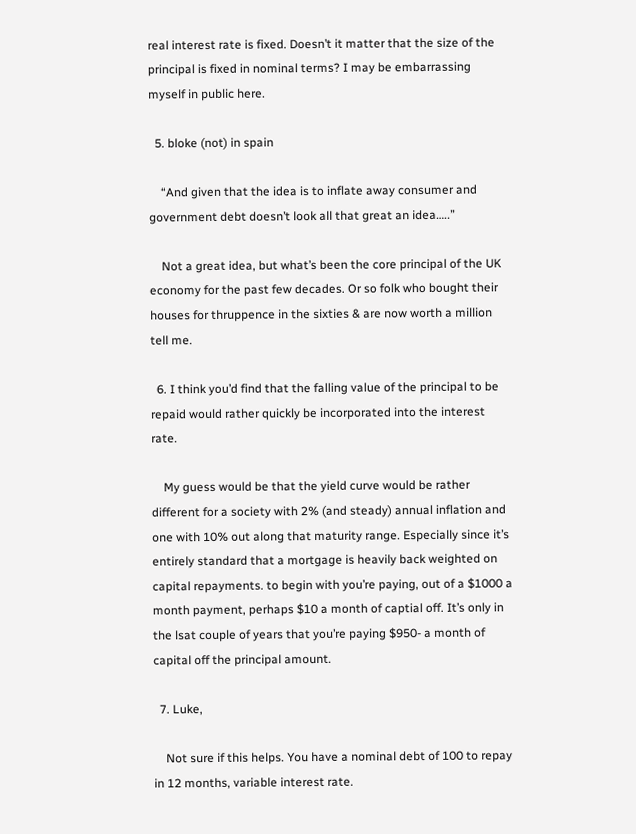real interest rate is fixed. Doesn’t it matter that the size of the principal is fixed in nominal terms? I may be embarrassing myself in public here.

  5. bloke (not) in spain

    “And given that the idea is to inflate away consumer and government debt doesn’t look all that great an idea…..”

    Not a great idea, but what’s been the core principal of the UK economy for the past few decades. Or so folk who bought their houses for thruppence in the sixties & are now worth a million tell me.

  6. I think you’d find that the falling value of the principal to be repaid would rather quickly be incorporated into the interest rate.

    My guess would be that the yield curve would be rather different for a society with 2% (and steady) annual inflation and one with 10% out along that maturity range. Especially since it’s entirely standard that a mortgage is heavily back weighted on capital repayments. to begin with you’re paying, out of a $1000 a month payment, perhaps $10 a month of captial off. It’s only in the lsat couple of years that you’re paying $950- a month of capital off the principal amount.

  7. Luke,

    Not sure if this helps. You have a nominal debt of 100 to repay in 12 months, variable interest rate.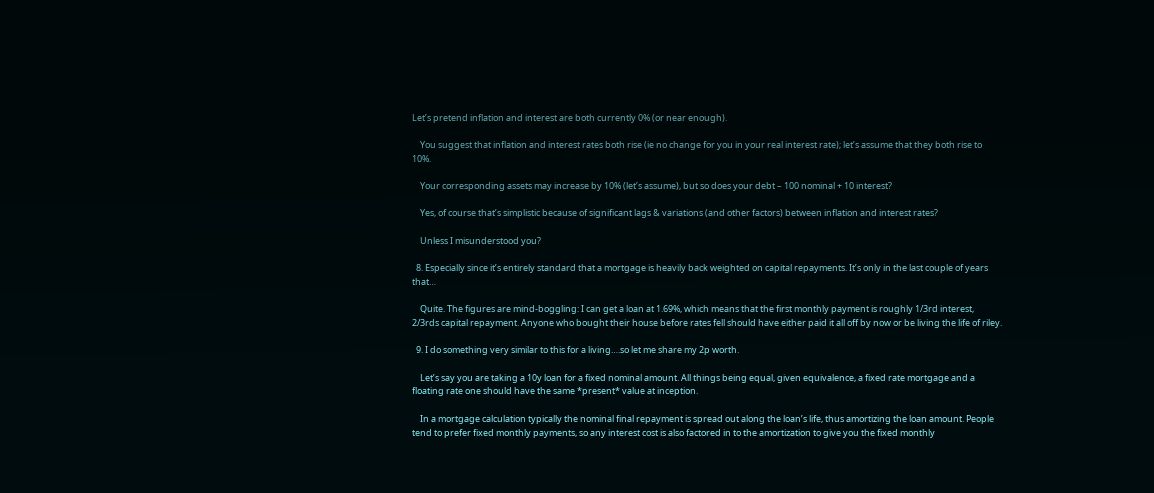Let’s pretend inflation and interest are both currently 0% (or near enough).

    You suggest that inflation and interest rates both rise (ie no change for you in your real interest rate); let’s assume that they both rise to 10%.

    Your corresponding assets may increase by 10% (let’s assume), but so does your debt – 100 nominal + 10 interest?

    Yes, of course that’s simplistic because of significant lags & variations (and other factors) between inflation and interest rates?

    Unless I misunderstood you?

  8. Especially since it’s entirely standard that a mortgage is heavily back weighted on capital repayments. It’s only in the last couple of years that…

    Quite. The figures are mind-boggling: I can get a loan at 1.69%, which means that the first monthly payment is roughly 1/3rd interest, 2/3rds capital repayment. Anyone who bought their house before rates fell should have either paid it all off by now or be living the life of riley.

  9. I do something very similar to this for a living….so let me share my 2p worth.

    Let’s say you are taking a 10y loan for a fixed nominal amount. All things being equal, given equivalence, a fixed rate mortgage and a floating rate one should have the same *present* value at inception.

    In a mortgage calculation typically the nominal final repayment is spread out along the loan’s life, thus amortizing the loan amount. People tend to prefer fixed monthly payments, so any interest cost is also factored in to the amortization to give you the fixed monthly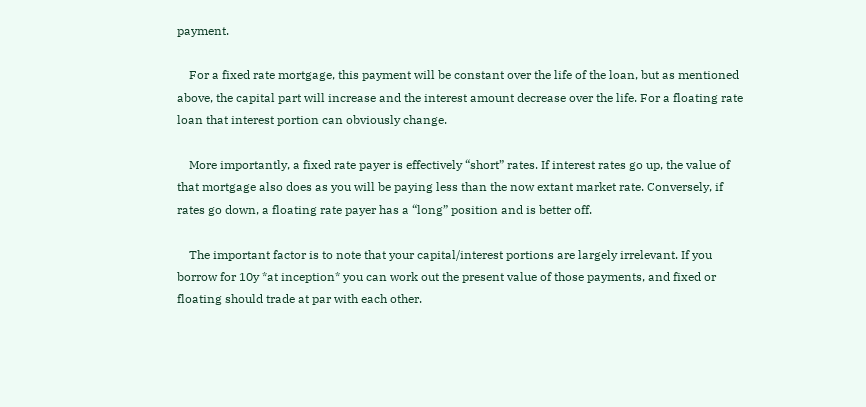payment.

    For a fixed rate mortgage, this payment will be constant over the life of the loan, but as mentioned above, the capital part will increase and the interest amount decrease over the life. For a floating rate loan that interest portion can obviously change.

    More importantly, a fixed rate payer is effectively “short” rates. If interest rates go up, the value of that mortgage also does as you will be paying less than the now extant market rate. Conversely, if rates go down, a floating rate payer has a “long” position and is better off.

    The important factor is to note that your capital/interest portions are largely irrelevant. If you borrow for 10y *at inception* you can work out the present value of those payments, and fixed or floating should trade at par with each other.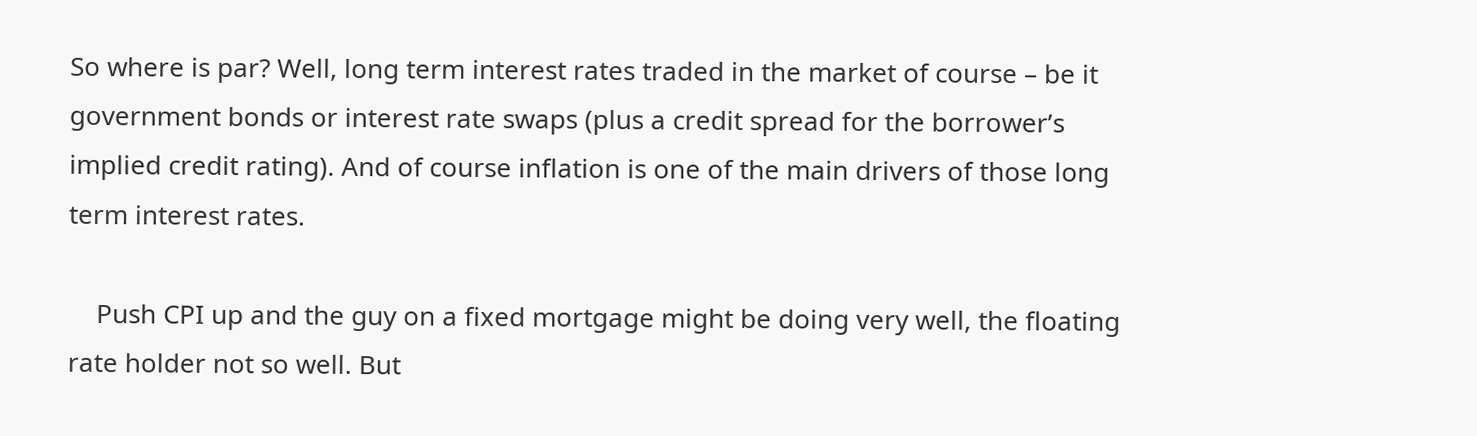So where is par? Well, long term interest rates traded in the market of course – be it government bonds or interest rate swaps (plus a credit spread for the borrower’s implied credit rating). And of course inflation is one of the main drivers of those long term interest rates.

    Push CPI up and the guy on a fixed mortgage might be doing very well, the floating rate holder not so well. But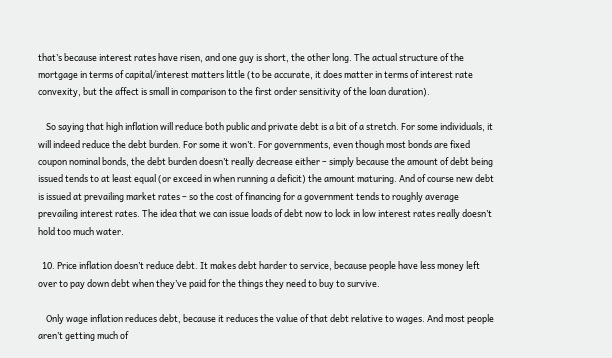that’s because interest rates have risen, and one guy is short, the other long. The actual structure of the mortgage in terms of capital/interest matters little (to be accurate, it does matter in terms of interest rate convexity, but the affect is small in comparison to the first order sensitivity of the loan duration).

    So saying that high inflation will reduce both public and private debt is a bit of a stretch. For some individuals, it will indeed reduce the debt burden. For some it won’t. For governments, even though most bonds are fixed coupon nominal bonds, the debt burden doesn’t really decrease either – simply because the amount of debt being issued tends to at least equal (or exceed in when running a deficit) the amount maturing. And of course new debt is issued at prevailing market rates – so the cost of financing for a government tends to roughly average prevailing interest rates. The idea that we can issue loads of debt now to lock in low interest rates really doesn’t hold too much water.

  10. Price inflation doesn’t reduce debt. It makes debt harder to service, because people have less money left over to pay down debt when they’ve paid for the things they need to buy to survive.

    Only wage inflation reduces debt, because it reduces the value of that debt relative to wages. And most people aren’t getting much of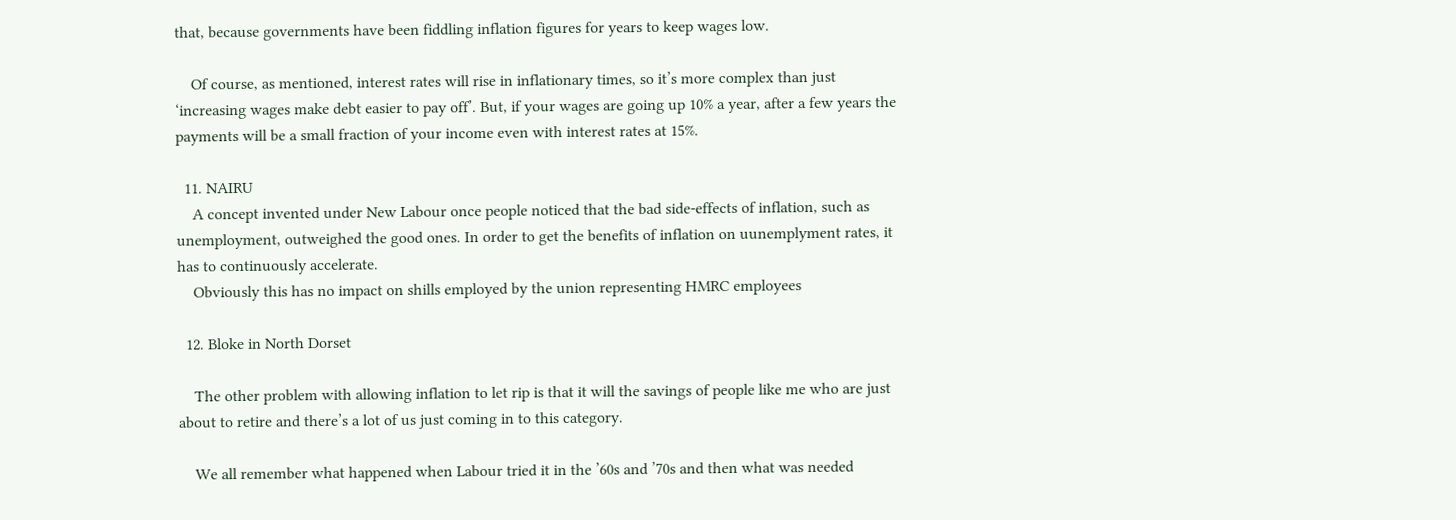that, because governments have been fiddling inflation figures for years to keep wages low.

    Of course, as mentioned, interest rates will rise in inflationary times, so it’s more complex than just ‘increasing wages make debt easier to pay off’. But, if your wages are going up 10% a year, after a few years the payments will be a small fraction of your income even with interest rates at 15%.

  11. NAIRU
    A concept invented under New Labour once people noticed that the bad side-effects of inflation, such as unemployment, outweighed the good ones. In order to get the benefits of inflation on uunemplyment rates, it has to continuously accelerate.
    Obviously this has no impact on shills employed by the union representing HMRC employees

  12. Bloke in North Dorset

    The other problem with allowing inflation to let rip is that it will the savings of people like me who are just about to retire and there’s a lot of us just coming in to this category.

    We all remember what happened when Labour tried it in the ’60s and ’70s and then what was needed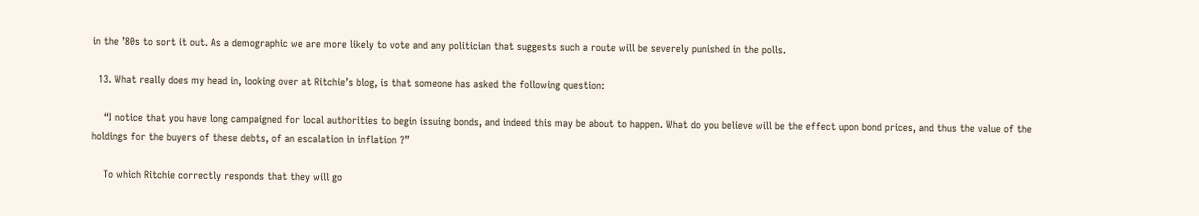in the ’80s to sort it out. As a demographic we are more likely to vote and any politician that suggests such a route will be severely punished in the polls.

  13. What really does my head in, looking over at Ritchie’s blog, is that someone has asked the following question:

    “I notice that you have long campaigned for local authorities to begin issuing bonds, and indeed this may be about to happen. What do you believe will be the effect upon bond prices, and thus the value of the holdings for the buyers of these debts, of an escalation in inflation ?”

    To which Ritchie correctly responds that they will go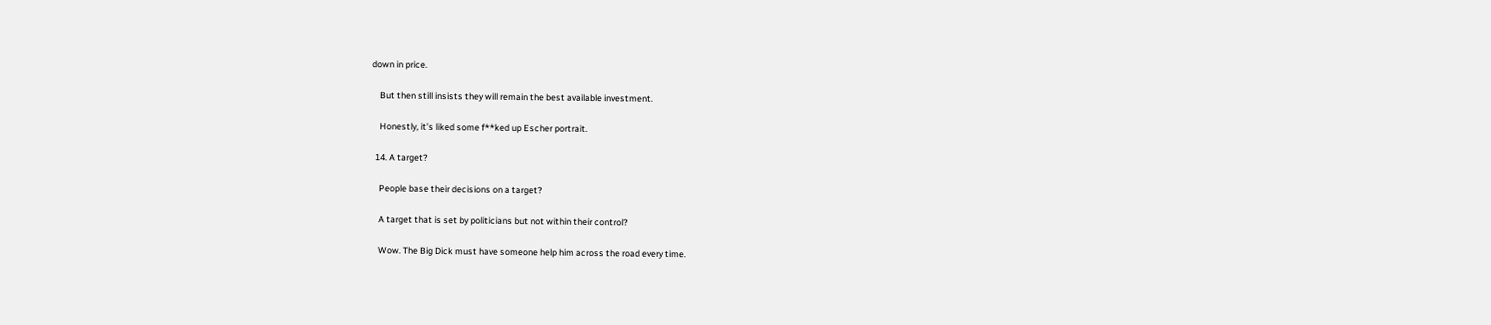down in price.

    But then still insists they will remain the best available investment.

    Honestly, it’s liked some f**ked up Escher portrait.

  14. A target?

    People base their decisions on a target?

    A target that is set by politicians but not within their control?

    Wow. The Big Dick must have someone help him across the road every time.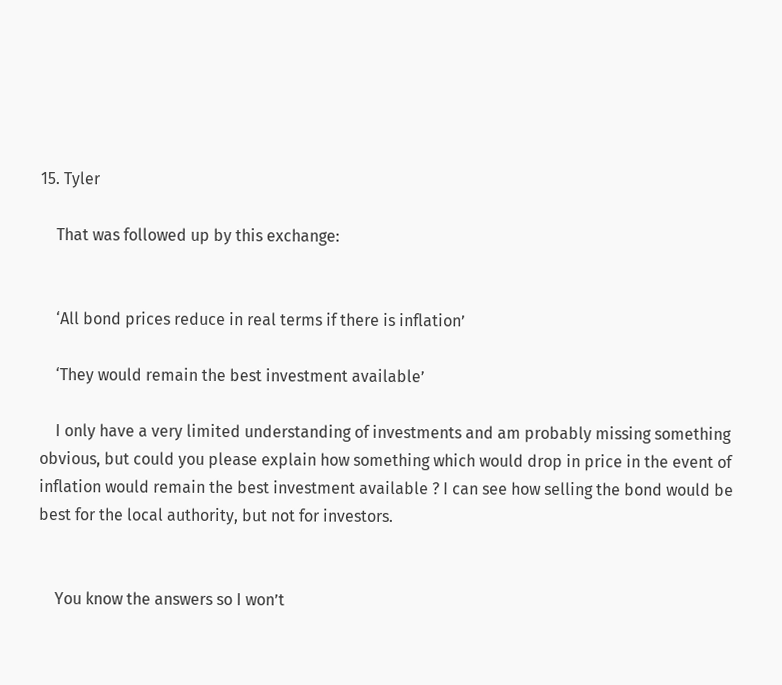15. Tyler

    That was followed up by this exchange:


    ‘All bond prices reduce in real terms if there is inflation’

    ‘They would remain the best investment available’

    I only have a very limited understanding of investments and am probably missing something obvious, but could you please explain how something which would drop in price in the event of inflation would remain the best investment available ? I can see how selling the bond would be best for the local authority, but not for investors.


    You know the answers so I won’t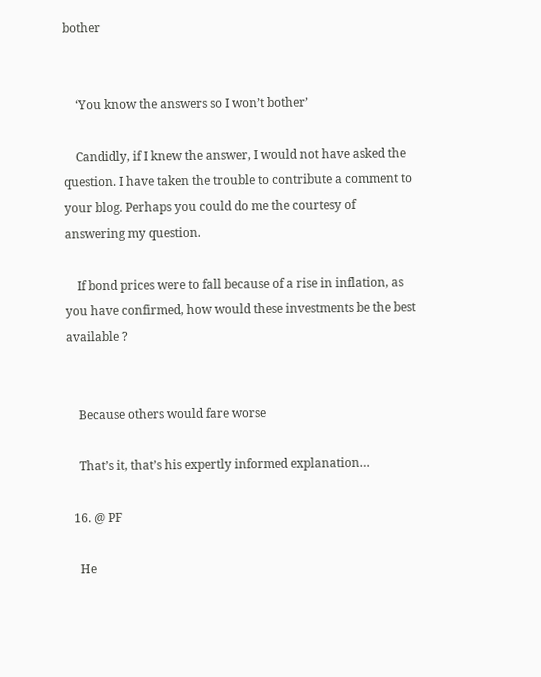bother


    ‘You know the answers so I won’t bother’

    Candidly, if I knew the answer, I would not have asked the question. I have taken the trouble to contribute a comment to your blog. Perhaps you could do me the courtesy of answering my question.

    If bond prices were to fall because of a rise in inflation, as you have confirmed, how would these investments be the best available ?


    Because others would fare worse

    That’s it, that’s his expertly informed explanation…

  16. @ PF

    He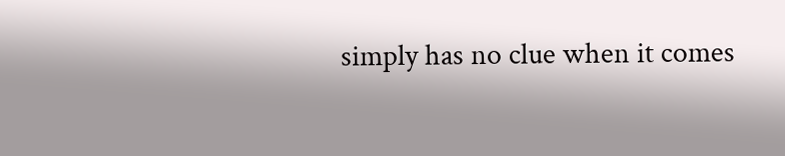simply has no clue when it comes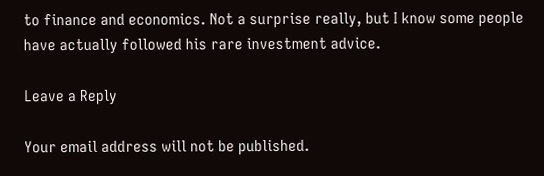to finance and economics. Not a surprise really, but I know some people have actually followed his rare investment advice.

Leave a Reply

Your email address will not be published.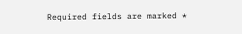Required fields are marked *